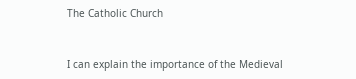The Catholic Church


I can explain the importance of the Medieval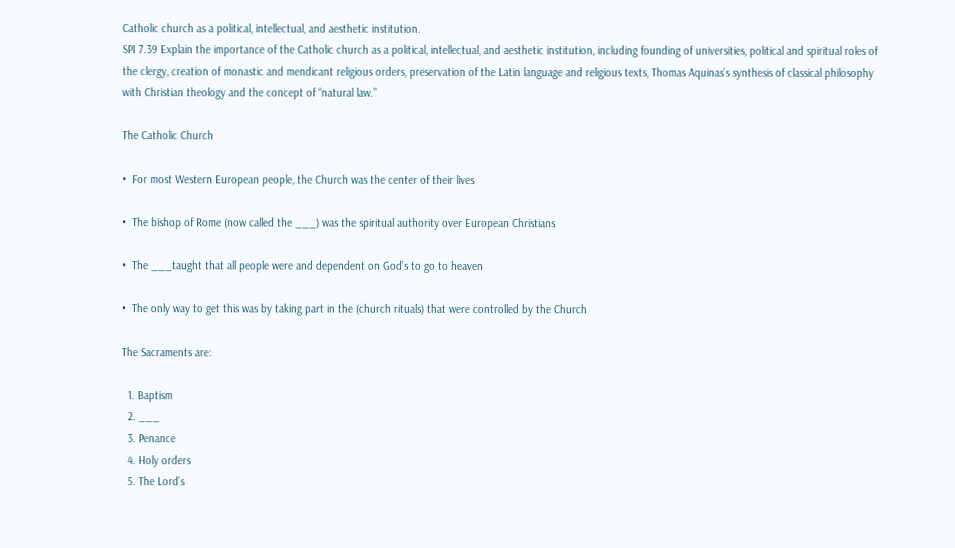Catholic church as a political, intellectual, and aesthetic institution.
SPI 7.39 Explain the importance of the Catholic church as a political, intellectual, and aesthetic institution, including founding of universities, political and spiritual roles of the clergy, creation of monastic and mendicant religious orders, preservation of the Latin language and religious texts, Thomas Aquinas’s synthesis of classical philosophy with Christian theology and the concept of “natural law.”

The Catholic Church

•  For most Western European people, the Church was the center of their lives

•  The bishop of Rome (now called the ___) was the spiritual authority over European Christians

•  The ___taught that all people were and dependent on God’s to go to heaven

•  The only way to get this was by taking part in the (church rituals) that were controlled by the Church

The Sacraments are:

  1. Baptism
  2. ___
  3. Penance
  4. Holy orders
  5. The Lord’s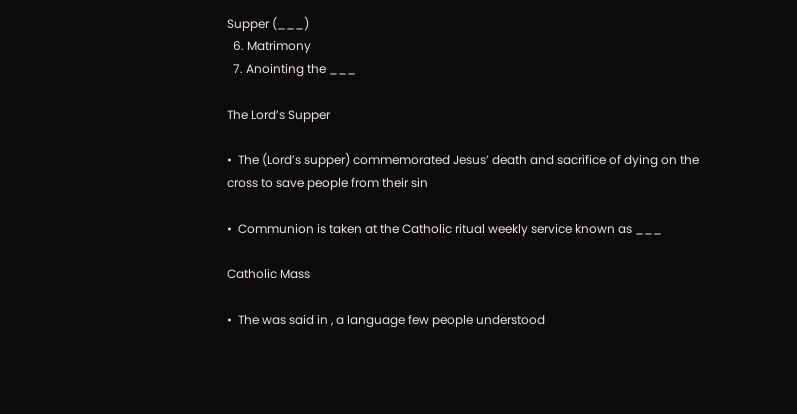Supper (___)
  6. Matrimony
  7. Anointing the ___

The Lord’s Supper

•  The (Lord’s supper) commemorated Jesus’ death and sacrifice of dying on the cross to save people from their sin

•  Communion is taken at the Catholic ritual weekly service known as ___

Catholic Mass

•  The was said in , a language few people understood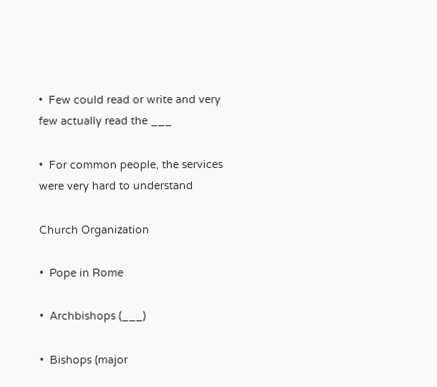•  Few could read or write and very few actually read the ___

•  For common people, the services were very hard to understand

Church Organization

•  Pope in Rome

•  Archbishops (___)

•  Bishops (major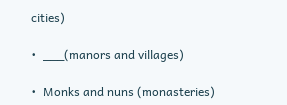cities)

•  ___(manors and villages)

•  Monks and nuns (monasteries)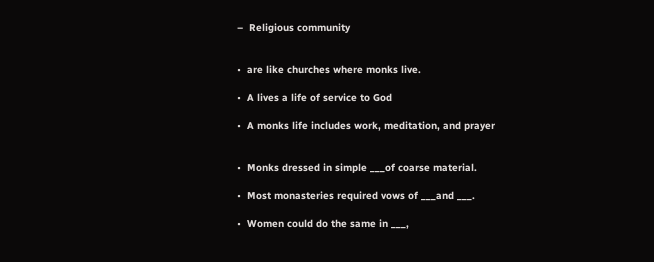–  Religious community


•  are like churches where monks live.

•  A lives a life of service to God

•  A monks life includes work, meditation, and prayer


•  Monks dressed in simple ___of coarse material.

•  Most monasteries required vows of ___and ___.

•  Women could do the same in ___,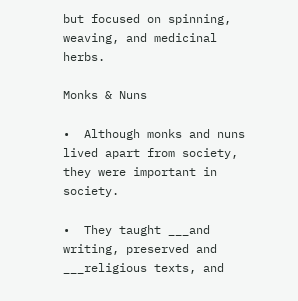but focused on spinning, weaving, and medicinal herbs.

Monks & Nuns

•  Although monks and nuns lived apart from society, they were important in society.

•  They taught ___and writing, preserved and ___religious texts, and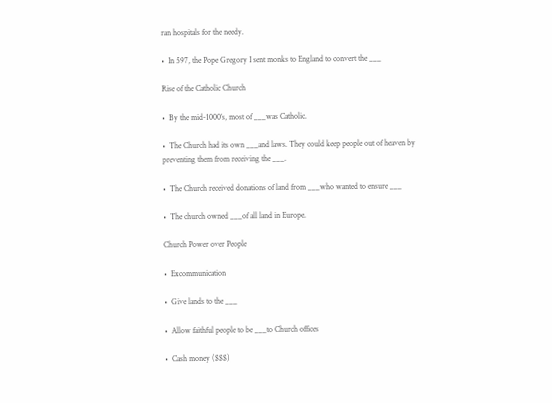ran hospitals for the needy.

•  In 597, the Pope Gregory I sent monks to England to convert the ___

Rise of the Catholic Church

•  By the mid-1000’s, most of ___was Catholic.

•  The Church had its own ___and laws. They could keep people out of heaven by preventing them from receiving the ___.

•  The Church received donations of land from ___who wanted to ensure ___

•  The church owned ___of all land in Europe.

Church Power over People

•  Excommunication

•  Give lands to the ___

•  Allow faithful people to be ___to Church offices

•  Cash money ($$$)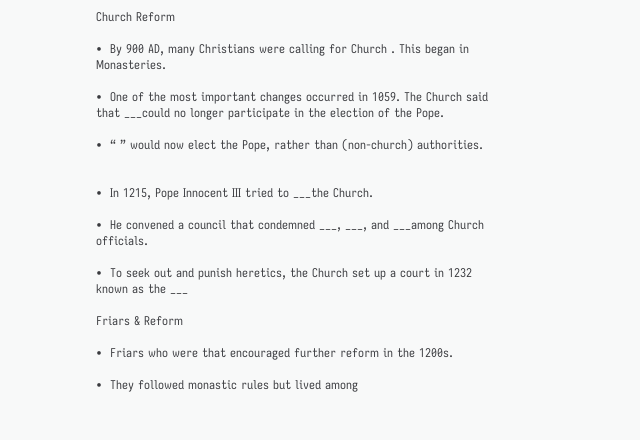Church Reform

•  By 900 AD, many Christians were calling for Church . This began in Monasteries.

•  One of the most important changes occurred in 1059. The Church said that ___could no longer participate in the election of the Pope.

•  “ ” would now elect the Pope, rather than (non-church) authorities.


•  In 1215, Pope Innocent III tried to ___the Church.

•  He convened a council that condemned ___, ___, and ___among Church officials.

•  To seek out and punish heretics, the Church set up a court in 1232 known as the ___

Friars & Reform

•  Friars who were that encouraged further reform in the 1200s.

•  They followed monastic rules but lived among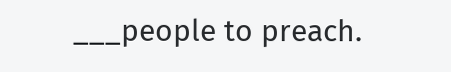___people to preach.